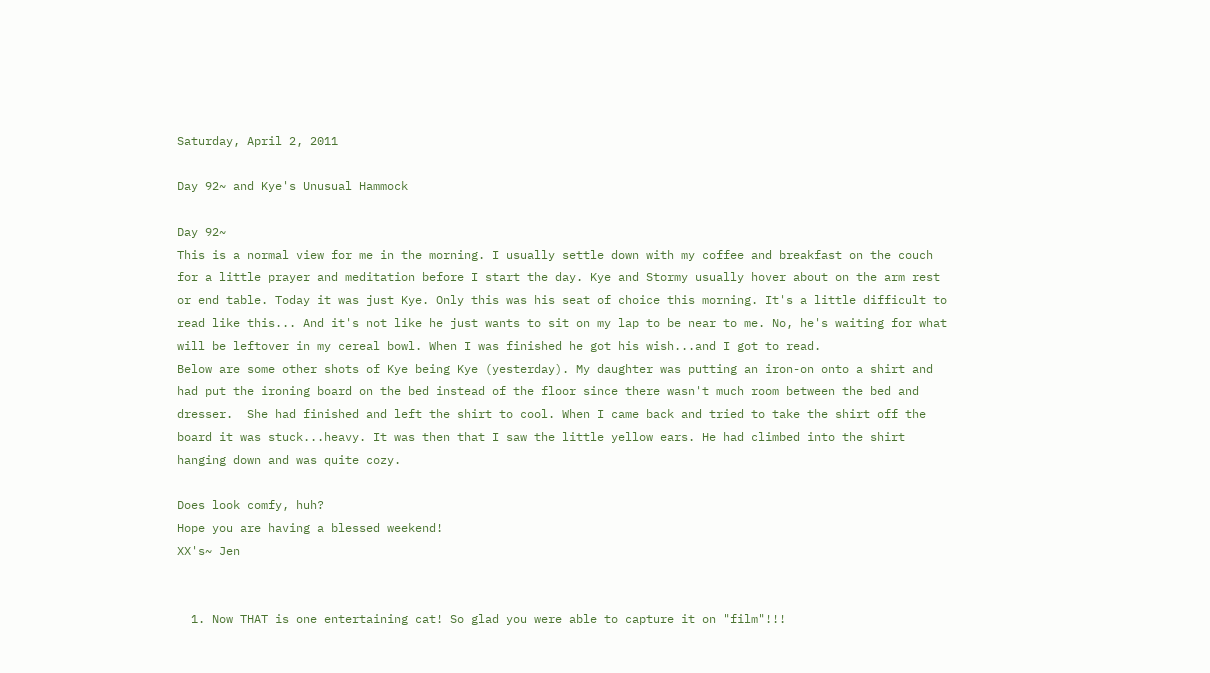Saturday, April 2, 2011

Day 92~ and Kye's Unusual Hammock

Day 92~
This is a normal view for me in the morning. I usually settle down with my coffee and breakfast on the couch for a little prayer and meditation before I start the day. Kye and Stormy usually hover about on the arm rest or end table. Today it was just Kye. Only this was his seat of choice this morning. It's a little difficult to read like this... And it's not like he just wants to sit on my lap to be near to me. No, he's waiting for what will be leftover in my cereal bowl. When I was finished he got his wish...and I got to read.
Below are some other shots of Kye being Kye (yesterday). My daughter was putting an iron-on onto a shirt and had put the ironing board on the bed instead of the floor since there wasn't much room between the bed and dresser.  She had finished and left the shirt to cool. When I came back and tried to take the shirt off the board it was stuck...heavy. It was then that I saw the little yellow ears. He had climbed into the shirt hanging down and was quite cozy.

Does look comfy, huh?
Hope you are having a blessed weekend!
XX's~ Jen


  1. Now THAT is one entertaining cat! So glad you were able to capture it on "film"!!!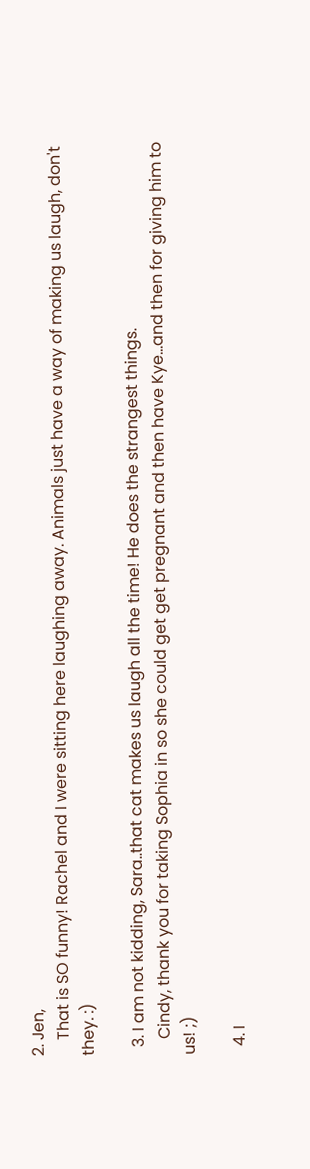2. Jen,
    That is SO funny! Rachel and I were sitting here laughing away. Animals just have a way of making us laugh, don't they. :)

  3. I am not kidding, Sara..that cat makes us laugh all the time! He does the strangest things.
    Cindy, thank you for taking Sophia in so she could get get pregnant and then have Kye...and then for giving him to us! ;)

  4. I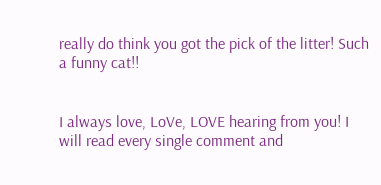really do think you got the pick of the litter! Such a funny cat!!


I always love, LoVe, LOVE hearing from you! I will read every single comment and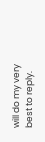will do my very best to reply.